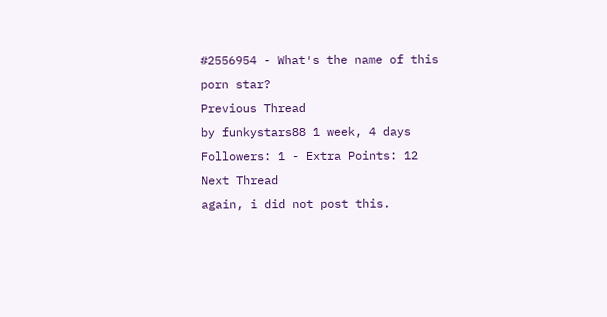#2556954 - What′s the name of this porn star?
Previous Thread
by funkystars88 1 week, 4 days
Followers: 1 - Extra Points: 12
Next Thread
again, i did not post this.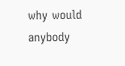why would anybody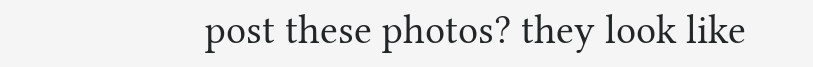post these photos? they look like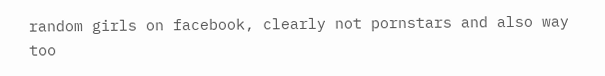random girls on facebook, clearly not pornstars and also way too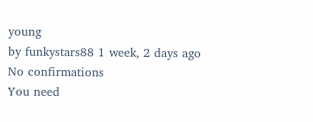young
by funkystars88 1 week, 2 days ago
No confirmations
You need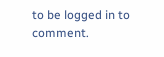to be logged in to comment.